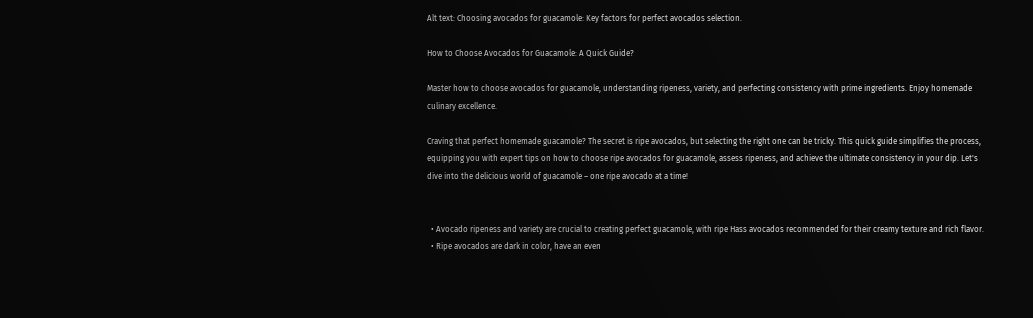Alt text: Choosing avocados for guacamole: Key factors for perfect avocados selection.

How to Choose Avocados for Guacamole: A Quick Guide?

Master how to choose avocados for guacamole, understanding ripeness, variety, and perfecting consistency with prime ingredients. Enjoy homemade culinary excellence.

Craving that perfect homemade guacamole? The secret is ripe avocados, but selecting the right one can be tricky. This quick guide simplifies the process, equipping you with expert tips on how to choose ripe avocados for guacamole, assess ripeness, and achieve the ultimate consistency in your dip. Let's dive into the delicious world of guacamole – one ripe avocado at a time!


  • Avocado ripeness and variety are crucial to creating perfect guacamole, with ripe Hass avocados recommended for their creamy texture and rich flavor.
  • Ripe avocados are dark in color, have an even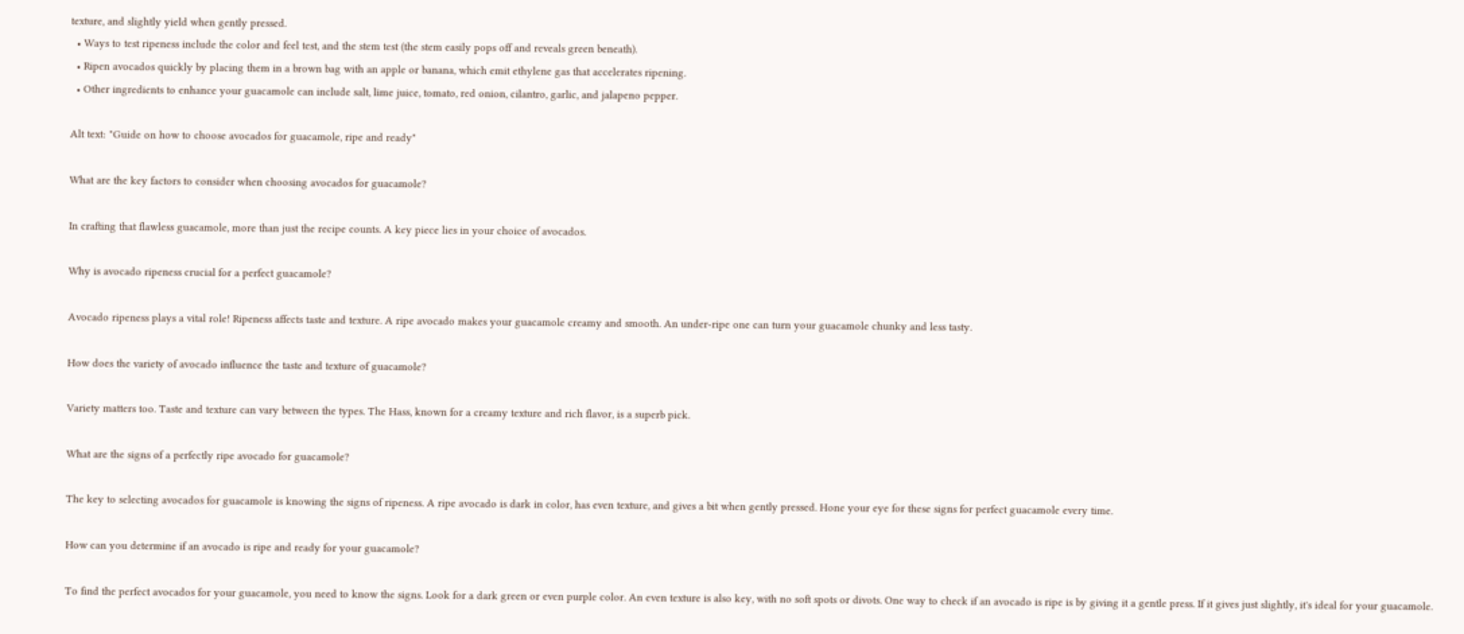texture, and slightly yield when gently pressed.
  • Ways to test ripeness include the color and feel test, and the stem test (the stem easily pops off and reveals green beneath).
  • Ripen avocados quickly by placing them in a brown bag with an apple or banana, which emit ethylene gas that accelerates ripening.
  • Other ingredients to enhance your guacamole can include salt, lime juice, tomato, red onion, cilantro, garlic, and jalapeno pepper.

Alt text: "Guide on how to choose avocados for guacamole, ripe and ready"

What are the key factors to consider when choosing avocados for guacamole?

In crafting that flawless guacamole, more than just the recipe counts. A key piece lies in your choice of avocados.

Why is avocado ripeness crucial for a perfect guacamole?

Avocado ripeness plays a vital role! Ripeness affects taste and texture. A ripe avocado makes your guacamole creamy and smooth. An under-ripe one can turn your guacamole chunky and less tasty.

How does the variety of avocado influence the taste and texture of guacamole?

Variety matters too. Taste and texture can vary between the types. The Hass, known for a creamy texture and rich flavor, is a superb pick.

What are the signs of a perfectly ripe avocado for guacamole?

The key to selecting avocados for guacamole is knowing the signs of ripeness. A ripe avocado is dark in color, has even texture, and gives a bit when gently pressed. Hone your eye for these signs for perfect guacamole every time.

How can you determine if an avocado is ripe and ready for your guacamole?

To find the perfect avocados for your guacamole, you need to know the signs. Look for a dark green or even purple color. An even texture is also key, with no soft spots or divots. One way to check if an avocado is ripe is by giving it a gentle press. If it gives just slightly, it's ideal for your guacamole.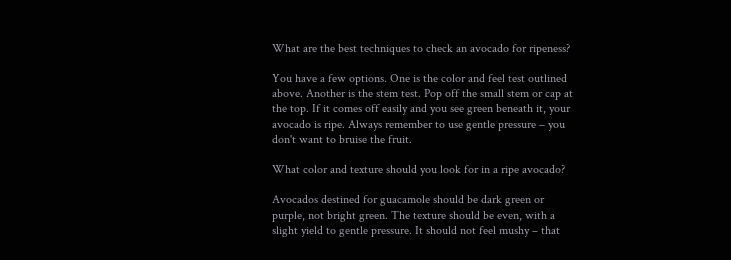What are the best techniques to check an avocado for ripeness?

You have a few options. One is the color and feel test outlined above. Another is the stem test. Pop off the small stem or cap at the top. If it comes off easily and you see green beneath it, your avocado is ripe. Always remember to use gentle pressure – you don't want to bruise the fruit.

What color and texture should you look for in a ripe avocado?

Avocados destined for guacamole should be dark green or purple, not bright green. The texture should be even, with a slight yield to gentle pressure. It should not feel mushy – that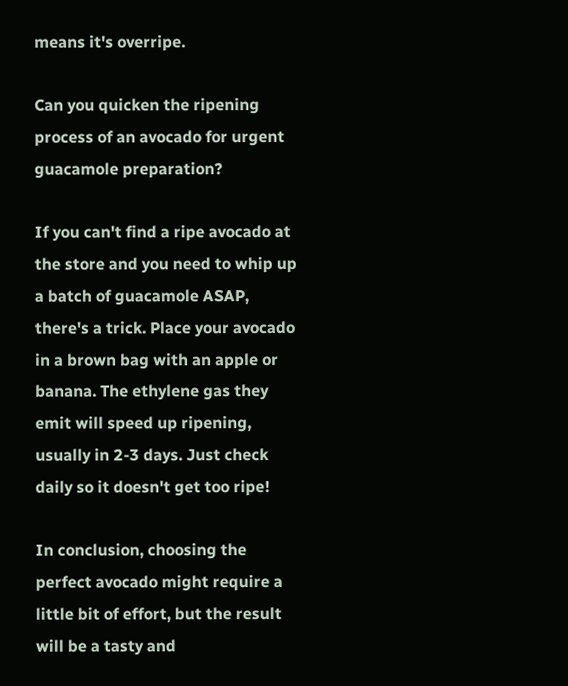means it's overripe.

Can you quicken the ripening process of an avocado for urgent guacamole preparation?

If you can't find a ripe avocado at the store and you need to whip up a batch of guacamole ASAP, there's a trick. Place your avocado in a brown bag with an apple or banana. The ethylene gas they emit will speed up ripening, usually in 2-3 days. Just check daily so it doesn't get too ripe!

In conclusion, choosing the perfect avocado might require a little bit of effort, but the result will be a tasty and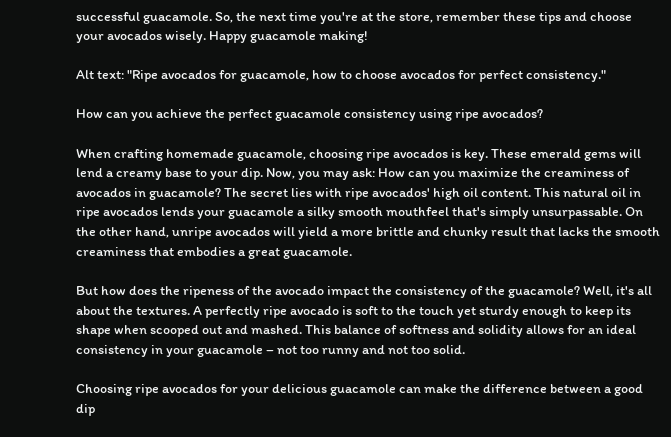successful guacamole. So, the next time you're at the store, remember these tips and choose your avocados wisely. Happy guacamole making!

Alt text: "Ripe avocados for guacamole, how to choose avocados for perfect consistency."

How can you achieve the perfect guacamole consistency using ripe avocados?

When crafting homemade guacamole, choosing ripe avocados is key. These emerald gems will lend a creamy base to your dip. Now, you may ask: How can you maximize the creaminess of avocados in guacamole? The secret lies with ripe avocados' high oil content. This natural oil in ripe avocados lends your guacamole a silky smooth mouthfeel that's simply unsurpassable. On the other hand, unripe avocados will yield a more brittle and chunky result that lacks the smooth creaminess that embodies a great guacamole.

But how does the ripeness of the avocado impact the consistency of the guacamole? Well, it's all about the textures. A perfectly ripe avocado is soft to the touch yet sturdy enough to keep its shape when scooped out and mashed. This balance of softness and solidity allows for an ideal consistency in your guacamole – not too runny and not too solid.

Choosing ripe avocados for your delicious guacamole can make the difference between a good dip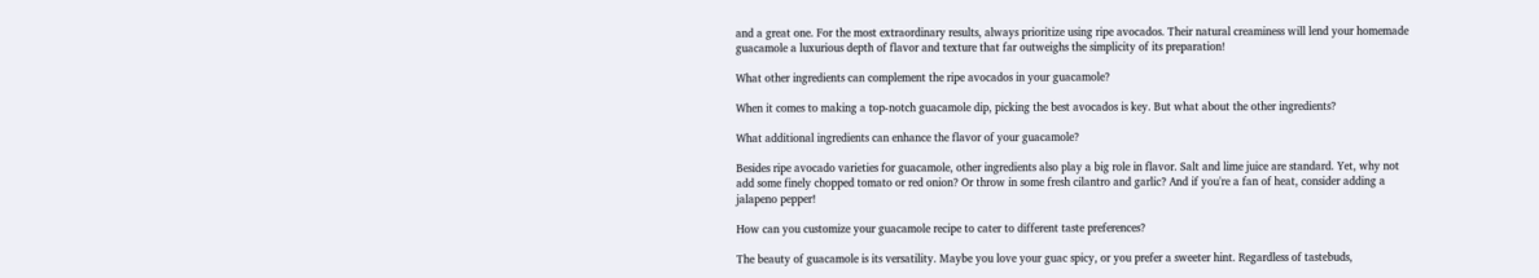and a great one. For the most extraordinary results, always prioritize using ripe avocados. Their natural creaminess will lend your homemade guacamole a luxurious depth of flavor and texture that far outweighs the simplicity of its preparation!

What other ingredients can complement the ripe avocados in your guacamole?

When it comes to making a top-notch guacamole dip, picking the best avocados is key. But what about the other ingredients?

What additional ingredients can enhance the flavor of your guacamole?

Besides ripe avocado varieties for guacamole, other ingredients also play a big role in flavor. Salt and lime juice are standard. Yet, why not add some finely chopped tomato or red onion? Or throw in some fresh cilantro and garlic? And if you're a fan of heat, consider adding a jalapeno pepper!

How can you customize your guacamole recipe to cater to different taste preferences?

The beauty of guacamole is its versatility. Maybe you love your guac spicy, or you prefer a sweeter hint. Regardless of tastebuds,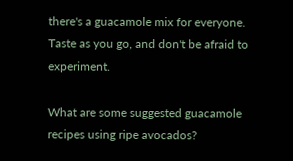there's a guacamole mix for everyone. Taste as you go, and don't be afraid to experiment.

What are some suggested guacamole recipes using ripe avocados?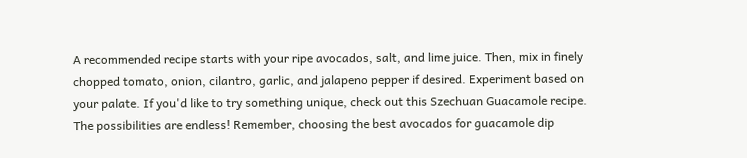A recommended recipe starts with your ripe avocados, salt, and lime juice. Then, mix in finely chopped tomato, onion, cilantro, garlic, and jalapeno pepper if desired. Experiment based on your palate. If you'd like to try something unique, check out this Szechuan Guacamole recipe. The possibilities are endless! Remember, choosing the best avocados for guacamole dip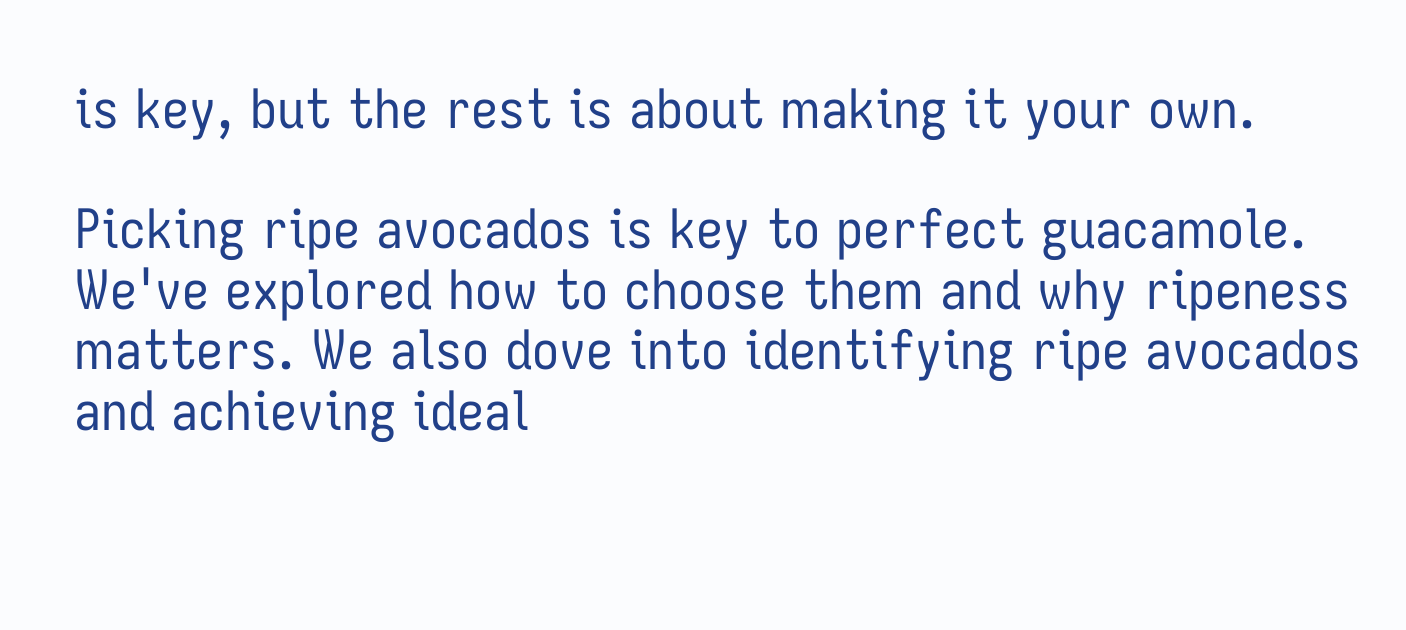is key, but the rest is about making it your own.

Picking ripe avocados is key to perfect guacamole. We've explored how to choose them and why ripeness matters. We also dove into identifying ripe avocados and achieving ideal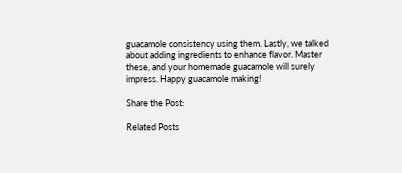guacamole consistency using them. Lastly, we talked about adding ingredients to enhance flavor. Master these, and your homemade guacamole will surely impress. Happy guacamole making!

Share the Post:

Related Posts